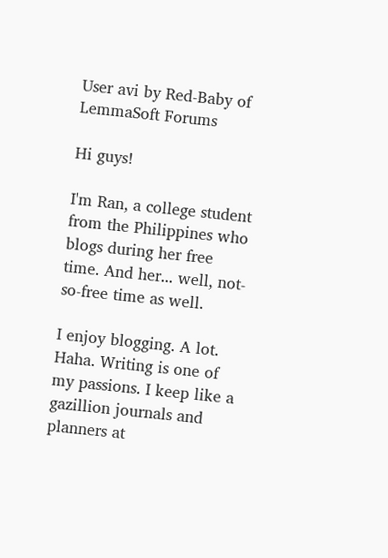User avi by Red-Baby of LemmaSoft Forums

Hi guys!

I'm Ran, a college student from the Philippines who blogs during her free time. And her... well, not-so-free time as well.

I enjoy blogging. A lot. Haha. Writing is one of my passions. I keep like a gazillion journals and planners at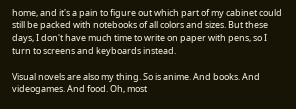home, and it's a pain to figure out which part of my cabinet could still be packed with notebooks of all colors and sizes. But these days, I don't have much time to write on paper with pens, so I turn to screens and keyboards instead.

Visual novels are also my thing. So is anime. And books. And videogames. And food. Oh, most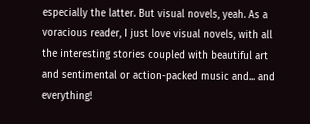especially the latter. But visual novels, yeah. As a voracious reader, I just love visual novels, with all the interesting stories coupled with beautiful art and sentimental or action-packed music and... and everything!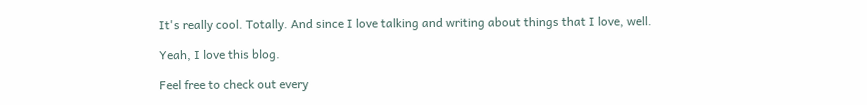It's really cool. Totally. And since I love talking and writing about things that I love, well.

Yeah, I love this blog.

Feel free to check out every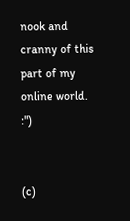nook and cranny of this part of my online world. :")


(c)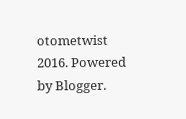otometwist 2016. Powered by Blogger.